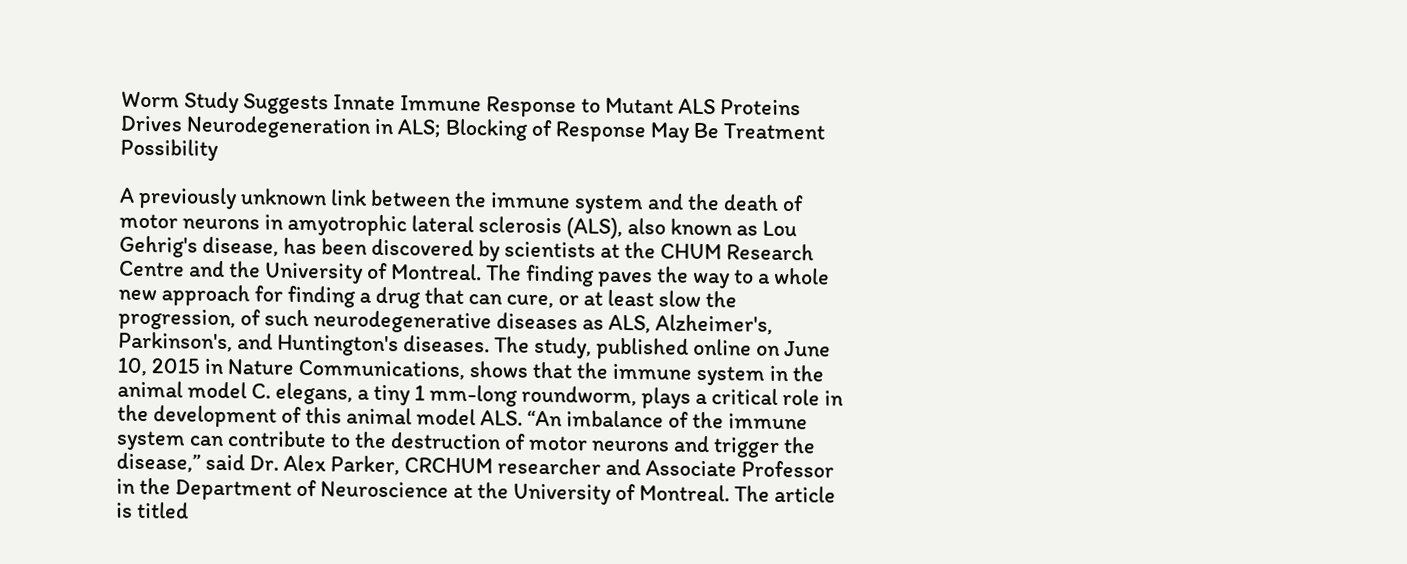Worm Study Suggests Innate Immune Response to Mutant ALS Proteins Drives Neurodegeneration in ALS; Blocking of Response May Be Treatment Possibility

A previously unknown link between the immune system and the death of motor neurons in amyotrophic lateral sclerosis (ALS), also known as Lou Gehrig's disease, has been discovered by scientists at the CHUM Research Centre and the University of Montreal. The finding paves the way to a whole new approach for finding a drug that can cure, or at least slow the progression, of such neurodegenerative diseases as ALS, Alzheimer's, Parkinson's, and Huntington's diseases. The study, published online on June 10, 2015 in Nature Communications, shows that the immune system in the animal model C. elegans, a tiny 1 mm-long roundworm, plays a critical role in the development of this animal model ALS. “An imbalance of the immune system can contribute to the destruction of motor neurons and trigger the disease,” said Dr. Alex Parker, CRCHUM researcher and Associate Professor in the Department of Neuroscience at the University of Montreal. The article is titled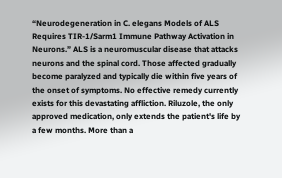“Neurodegeneration in C. elegans Models of ALS Requires TIR-1/Sarm1 Immune Pathway Activation in Neurons.” ALS is a neuromuscular disease that attacks neurons and the spinal cord. Those affected gradually become paralyzed and typically die within five years of the onset of symptoms. No effective remedy currently exists for this devastating affliction. Riluzole, the only approved medication, only extends the patient's life by a few months. More than a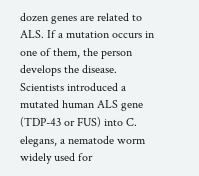dozen genes are related to ALS. If a mutation occurs in one of them, the person develops the disease. Scientists introduced a mutated human ALS gene (TDP-43 or FUS) into C. elegans, a nematode worm widely used for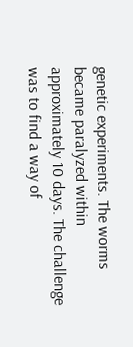genetic experiments. The worms became paralyzed within approximately 10 days. The challenge was to find a way of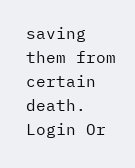saving them from certain death.
Login Or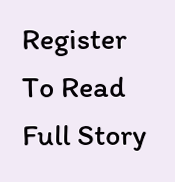Register To Read Full Story